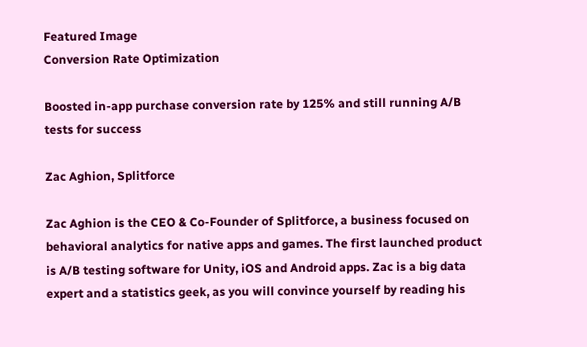Featured Image
Conversion Rate Optimization

Boosted in-app purchase conversion rate by 125% and still running A/B tests for success

Zac Aghion, Splitforce

Zac Aghion is the CEO & Co-Founder of Splitforce, a business focused on behavioral analytics for native apps and games. The first launched product is A/B testing software for Unity, iOS and Android apps. Zac is a big data expert and a statistics geek, as you will convince yourself by reading his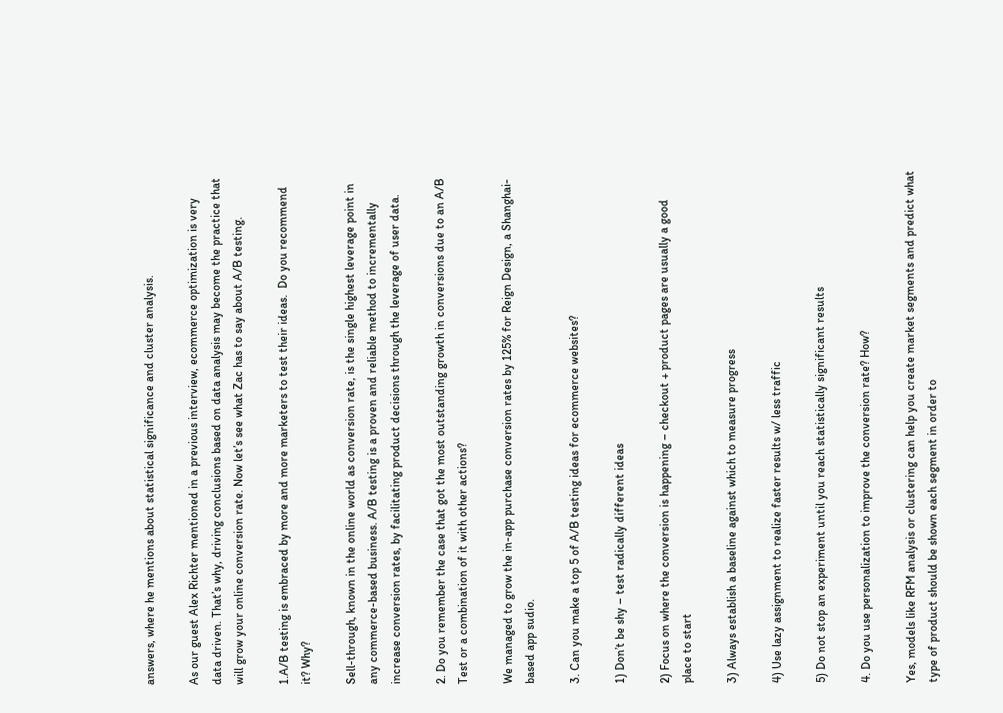answers, where he mentions about statistical significance and cluster analysis.

As our guest Alex Richter mentioned in a previous interview, ecommerce optimization is very data driven. That’s why, driving conclusions based on data analysis may become the practice that will grow your online conversion rate. Now let’s see what Zac has to say about A/B testing.

1.A/B testing is embraced by more and more marketers to test their ideas.  Do you recommend it? Why?

Sell-through, known in the online world as conversion rate, is the single highest leverage point in any commerce-based business. A/B testing is a proven and reliable method to incrementally increase conversion rates, by facilitating product decisions through the leverage of user data.

2. Do you remember the case that got the most outstanding growth in conversions due to an A/B Test or a combination of it with other actions?

We managed to grow the in-app purchase conversion rates by 125% for Reign Design, a Shanghai-based app sudio.

3. Can you make a top 5 of A/B testing ideas for ecommerce websites?

1) Don’t be shy – test radically different ideas

2) Focus on where the conversion is happening – checkout + product pages are usually a good place to start

3) Always establish a baseline against which to measure progress

4) Use lazy assignment to realize faster results w/ less traffic

5) Do not stop an experiment until you reach statistically significant results

4. Do you use personalization to improve the conversion rate? How?

Yes, models like RFM analysis or clustering can help you create market segments and predict what type of product should be shown each segment in order to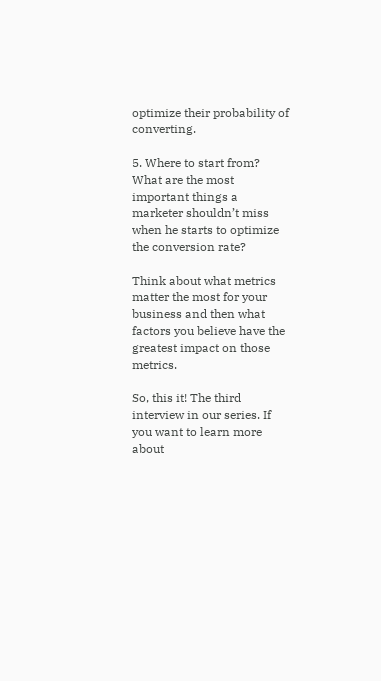optimize their probability of converting.

5. Where to start from? What are the most important things a marketer shouldn’t miss when he starts to optimize the conversion rate?

Think about what metrics matter the most for your business and then what factors you believe have the greatest impact on those metrics.

So, this it! The third interview in our series. If you want to learn more about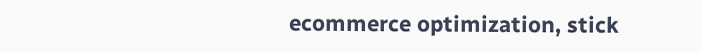ecommerce optimization, stick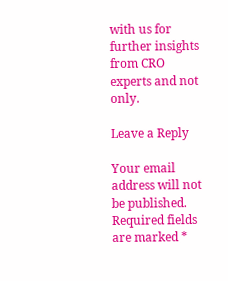with us for further insights from CRO experts and not only.

Leave a Reply

Your email address will not be published. Required fields are marked *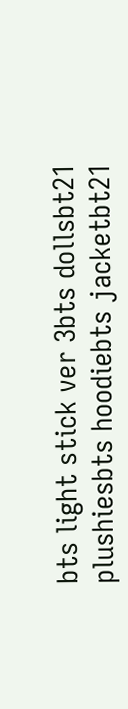bts light stick ver 3bts dollsbt21 plushiesbts hoodiebts jacketbt21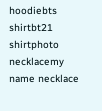hoodiebts shirtbt21 shirtphoto necklacemy name necklace